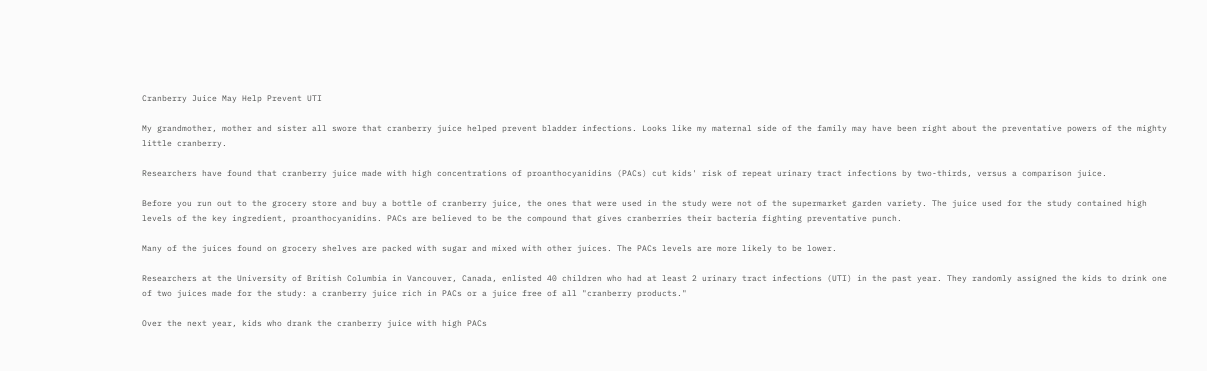Cranberry Juice May Help Prevent UTI

My grandmother, mother and sister all swore that cranberry juice helped prevent bladder infections. Looks like my maternal side of the family may have been right about the preventative powers of the mighty little cranberry.

Researchers have found that cranberry juice made with high concentrations of proanthocyanidins (PACs) cut kids' risk of repeat urinary tract infections by two-thirds, versus a comparison juice.

Before you run out to the grocery store and buy a bottle of cranberry juice, the ones that were used in the study were not of the supermarket garden variety. The juice used for the study contained high levels of the key ingredient, proanthocyanidins. PACs are believed to be the compound that gives cranberries their bacteria fighting preventative punch.

Many of the juices found on grocery shelves are packed with sugar and mixed with other juices. The PACs levels are more likely to be lower.

Researchers at the University of British Columbia in Vancouver, Canada, enlisted 40 children who had at least 2 urinary tract infections (UTI) in the past year. They randomly assigned the kids to drink one of two juices made for the study: a cranberry juice rich in PACs or a juice free of all "cranberry products."

Over the next year, kids who drank the cranberry juice with high PACs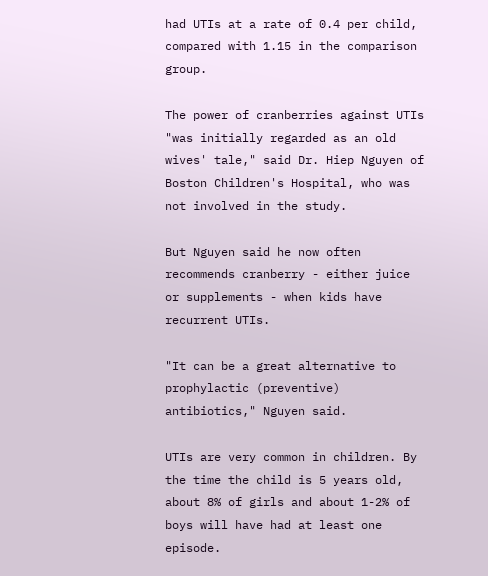had UTIs at a rate of 0.4 per child, compared with 1.15 in the comparison group.

The power of cranberries against UTIs "was initially regarded as an old wives' tale," said Dr. Hiep Nguyen of Boston Children's Hospital, who was not involved in the study.

But Nguyen said he now often recommends cranberry - either juice or supplements - when kids have recurrent UTIs.

"It can be a great alternative to prophylactic (preventive) antibiotics," Nguyen said.

UTIs are very common in children. By the time the child is 5 years old, about 8% of girls and about 1-2% of boys will have had at least one episode.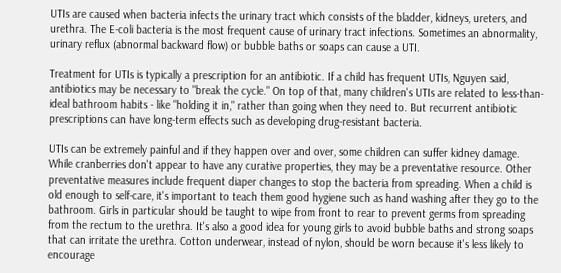UTIs are caused when bacteria infects the urinary tract which consists of the bladder, kidneys, ureters, and urethra. The E-coli bacteria is the most frequent cause of urinary tract infections. Sometimes an abnormality, urinary reflux (abnormal backward flow) or bubble baths or soaps can cause a UTI.

Treatment for UTIs is typically a prescription for an antibiotic. If a child has frequent UTIs, Nguyen said, antibiotics may be necessary to "break the cycle." On top of that, many children's UTIs are related to less-than-ideal bathroom habits - like "holding it in," rather than going when they need to. But recurrent antibiotic prescriptions can have long-term effects such as developing drug-resistant bacteria.

UTIs can be extremely painful and if they happen over and over, some children can suffer kidney damage. While cranberries don't appear to have any curative properties, they may be a preventative resource. Other preventative measures include frequent diaper changes to stop the bacteria from spreading. When a child is old enough to self-care, it's important to teach them good hygiene such as hand washing after they go to the bathroom. Girls in particular should be taught to wipe from front to rear to prevent germs from spreading from the rectum to the urethra. It's also a good idea for young girls to avoid bubble baths and strong soaps that can irritate the urethra. Cotton underwear, instead of nylon, should be worn because it's less likely to encourage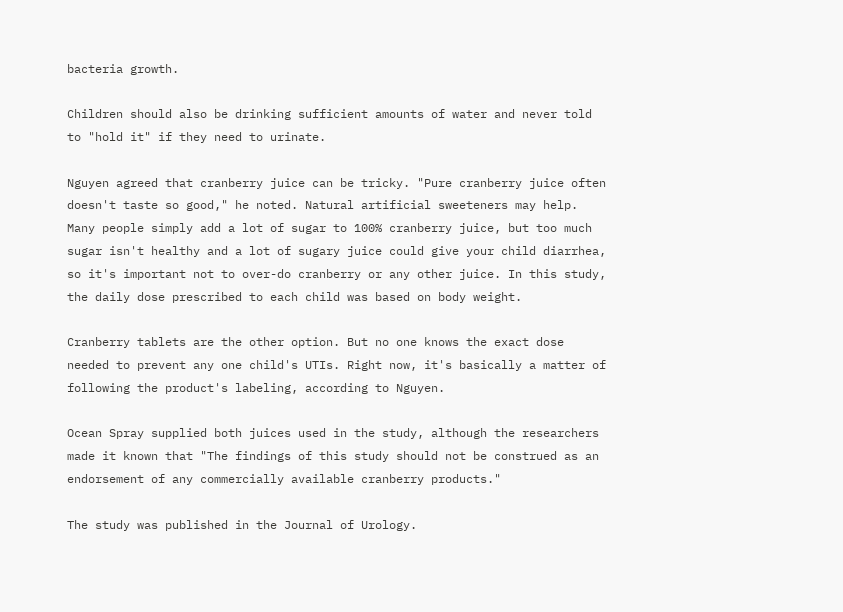bacteria growth.

Children should also be drinking sufficient amounts of water and never told to "hold it" if they need to urinate.

Nguyen agreed that cranberry juice can be tricky. "Pure cranberry juice often doesn't taste so good," he noted. Natural artificial sweeteners may help. Many people simply add a lot of sugar to 100% cranberry juice, but too much sugar isn't healthy and a lot of sugary juice could give your child diarrhea, so it's important not to over-do cranberry or any other juice. In this study, the daily dose prescribed to each child was based on body weight.

Cranberry tablets are the other option. But no one knows the exact dose needed to prevent any one child's UTIs. Right now, it's basically a matter of following the product's labeling, according to Nguyen.

Ocean Spray supplied both juices used in the study, although the researchers made it known that "The findings of this study should not be construed as an endorsement of any commercially available cranberry products."

The study was published in the Journal of Urology.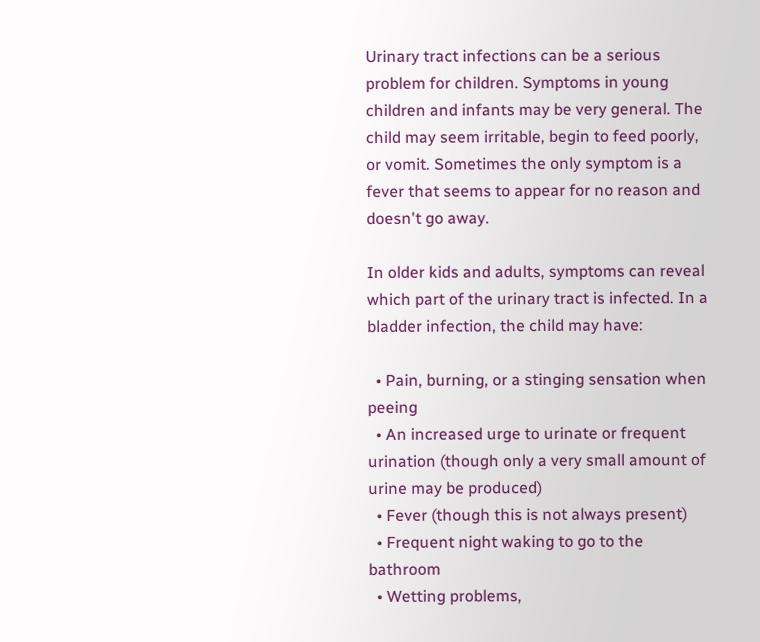Urinary tract infections can be a serious problem for children. Symptoms in young children and infants may be very general. The child may seem irritable, begin to feed poorly, or vomit. Sometimes the only symptom is a fever that seems to appear for no reason and doesn't go away.

In older kids and adults, symptoms can reveal which part of the urinary tract is infected. In a bladder infection, the child may have:

  • Pain, burning, or a stinging sensation when peeing
  • An increased urge to urinate or frequent urination (though only a very small amount of urine may be produced)
  • Fever (though this is not always present)
  • Frequent night waking to go to the bathroom
  • Wetting problems,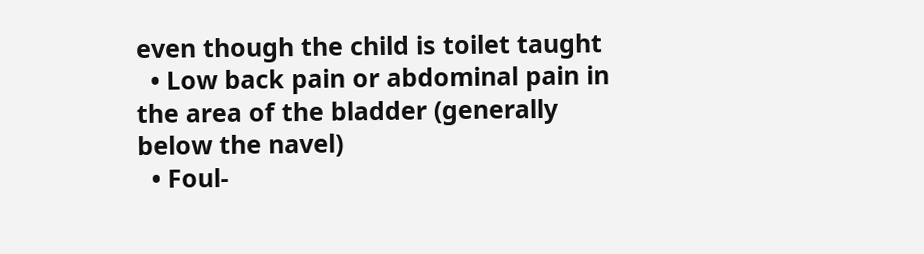even though the child is toilet taught
  • Low back pain or abdominal pain in the area of the bladder (generally below the navel)
  • Foul-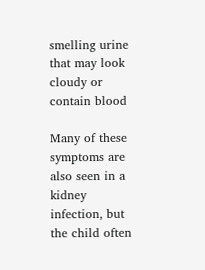smelling urine that may look cloudy or contain blood

Many of these symptoms are also seen in a kidney infection, but the child often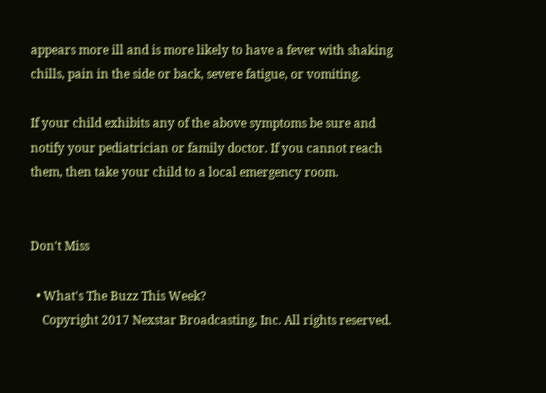appears more ill and is more likely to have a fever with shaking chills, pain in the side or back, severe fatigue, or vomiting.

If your child exhibits any of the above symptoms be sure and notify your pediatrician or family doctor. If you cannot reach them, then take your child to a local emergency room.


Don't Miss

  • What's The Buzz This Week?
    Copyright 2017 Nexstar Broadcasting, Inc. All rights reserved.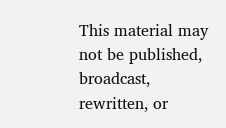This material may not be published, broadcast, rewritten, or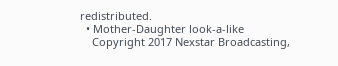redistributed.
  • Mother-Daughter look-a-like
    Copyright 2017 Nexstar Broadcasting,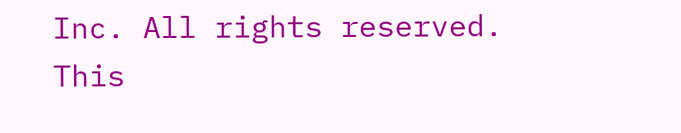Inc. All rights reserved. This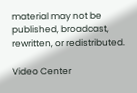material may not be published, broadcast, rewritten, or redistributed.

Video Center